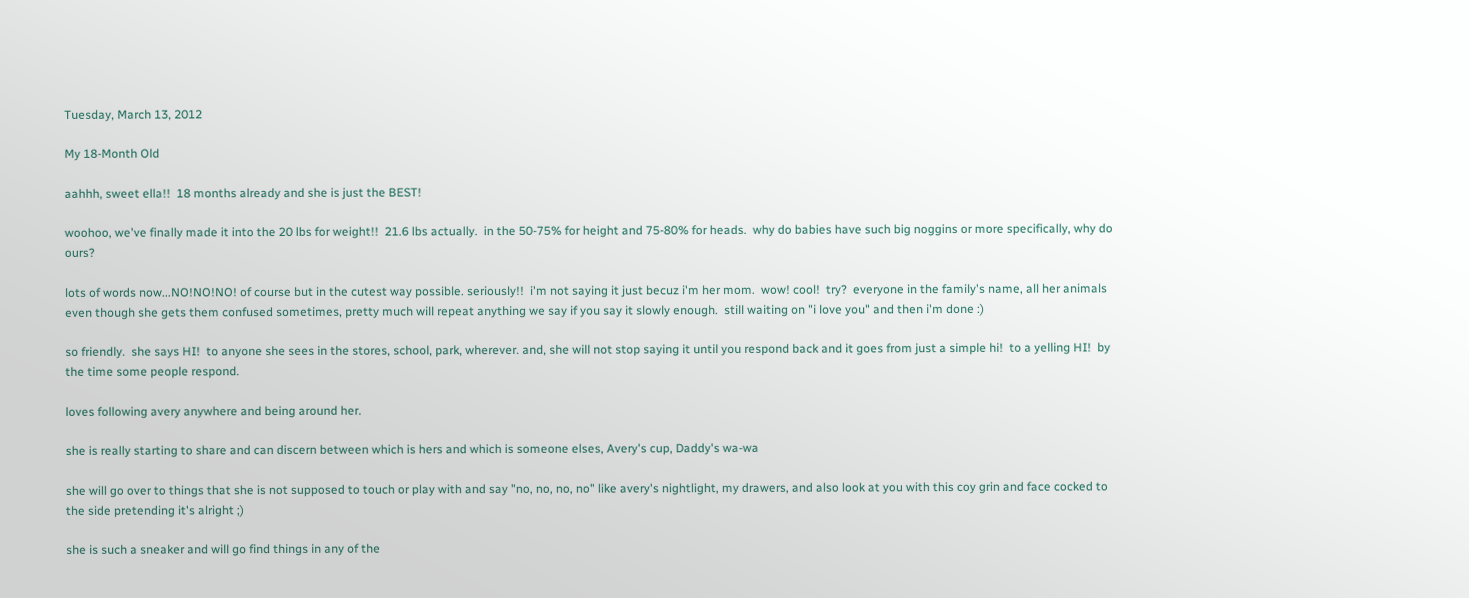Tuesday, March 13, 2012

My 18-Month Old

aahhh, sweet ella!!  18 months already and she is just the BEST!

woohoo, we've finally made it into the 20 lbs for weight!!  21.6 lbs actually.  in the 50-75% for height and 75-80% for heads.  why do babies have such big noggins or more specifically, why do ours?

lots of words now...NO!NO!NO! of course but in the cutest way possible. seriously!!  i'm not saying it just becuz i'm her mom.  wow! cool!  try?  everyone in the family's name, all her animals even though she gets them confused sometimes, pretty much will repeat anything we say if you say it slowly enough.  still waiting on "i love you" and then i'm done :)

so friendly.  she says HI!  to anyone she sees in the stores, school, park, wherever. and, she will not stop saying it until you respond back and it goes from just a simple hi!  to a yelling HI!  by the time some people respond.

loves following avery anywhere and being around her.

she is really starting to share and can discern between which is hers and which is someone elses, Avery's cup, Daddy's wa-wa

she will go over to things that she is not supposed to touch or play with and say "no, no, no, no" like avery's nightlight, my drawers, and also look at you with this coy grin and face cocked to the side pretending it's alright ;)

she is such a sneaker and will go find things in any of the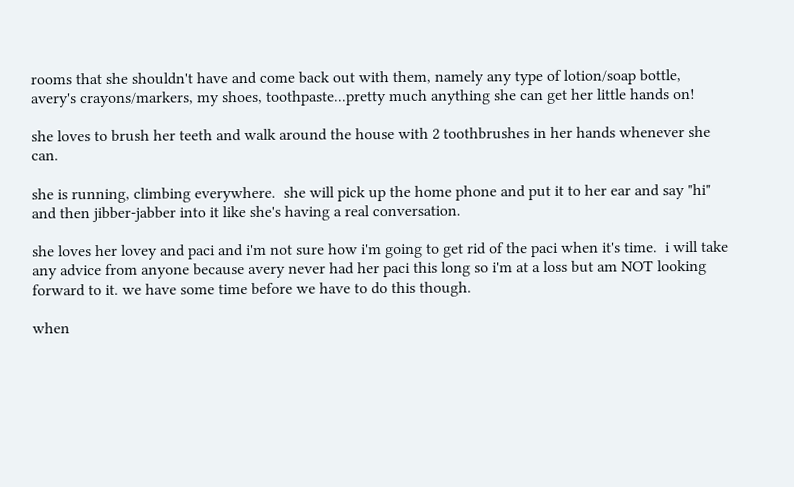rooms that she shouldn't have and come back out with them, namely any type of lotion/soap bottle, avery's crayons/markers, my shoes, toothpaste...pretty much anything she can get her little hands on!

she loves to brush her teeth and walk around the house with 2 toothbrushes in her hands whenever she can.

she is running, climbing everywhere.  she will pick up the home phone and put it to her ear and say "hi" and then jibber-jabber into it like she's having a real conversation.

she loves her lovey and paci and i'm not sure how i'm going to get rid of the paci when it's time.  i will take any advice from anyone because avery never had her paci this long so i'm at a loss but am NOT looking forward to it. we have some time before we have to do this though.

when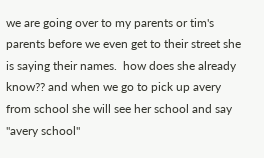we are going over to my parents or tim's parents before we even get to their street she is saying their names.  how does she already know?? and when we go to pick up avery from school she will see her school and say "avery school"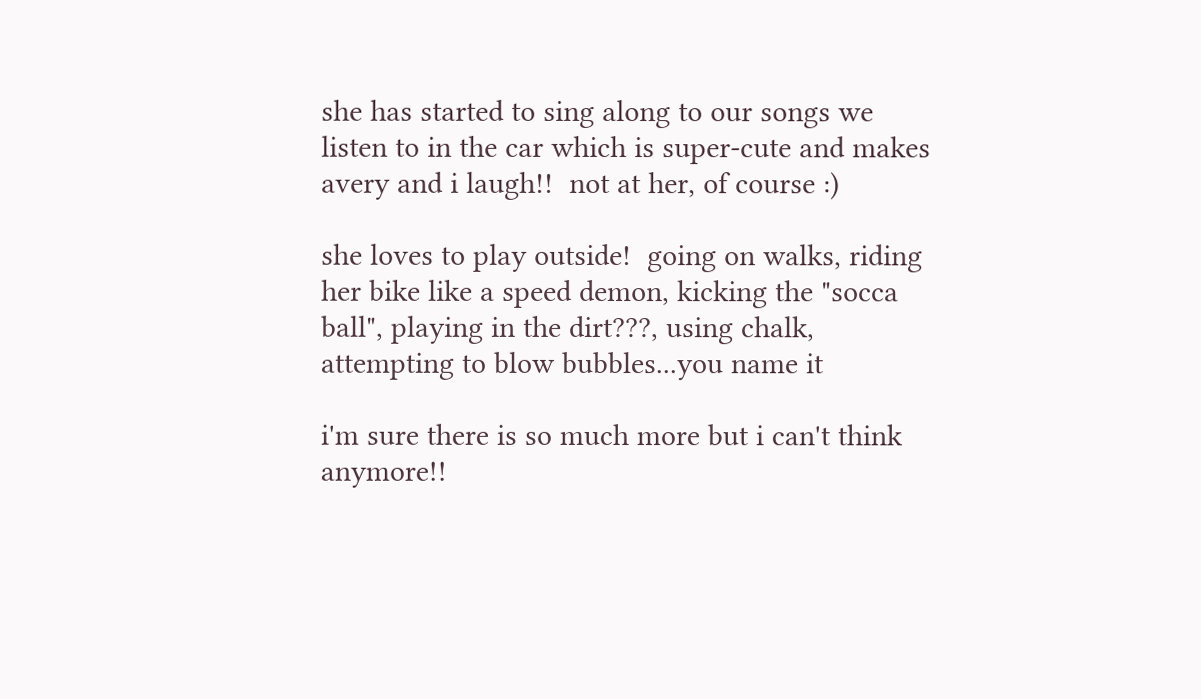she has started to sing along to our songs we listen to in the car which is super-cute and makes avery and i laugh!!  not at her, of course :)

she loves to play outside!  going on walks, riding her bike like a speed demon, kicking the "socca ball", playing in the dirt???, using chalk, attempting to blow bubbles...you name it

i'm sure there is so much more but i can't think anymore!!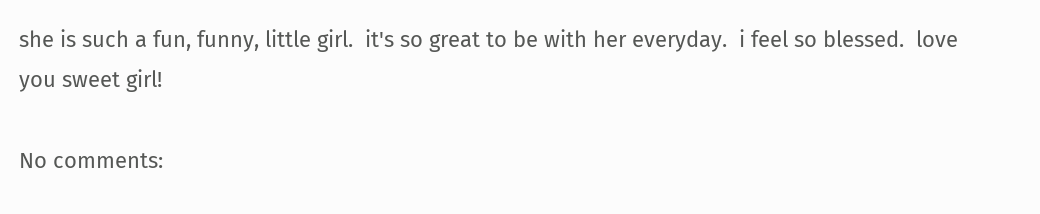she is such a fun, funny, little girl.  it's so great to be with her everyday.  i feel so blessed.  love you sweet girl!

No comments: